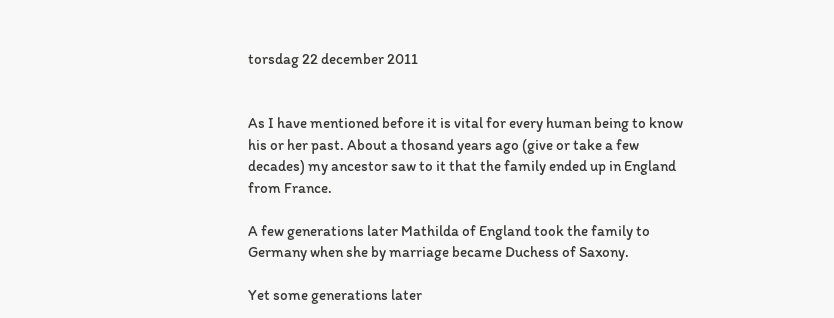torsdag 22 december 2011


As I have mentioned before it is vital for every human being to know his or her past. About a thosand years ago (give or take a few decades) my ancestor saw to it that the family ended up in England from France.

A few generations later Mathilda of England took the family to Germany when she by marriage became Duchess of Saxony.

Yet some generations later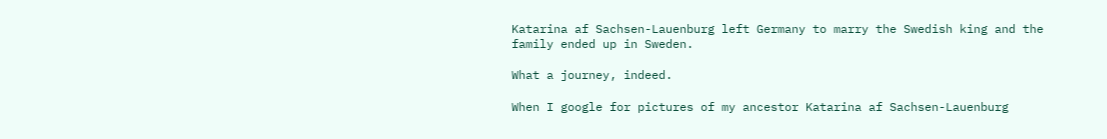Katarina af Sachsen-Lauenburg left Germany to marry the Swedish king and the family ended up in Sweden.

What a journey, indeed.

When I google for pictures of my ancestor Katarina af Sachsen-Lauenburg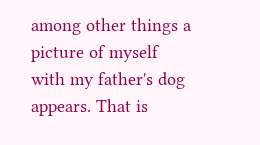among other things a picture of myself with my father's dog appears. That is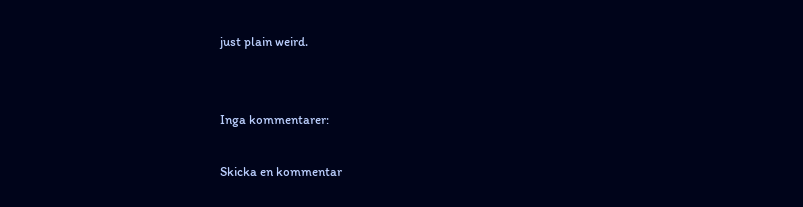just plain weird.


Inga kommentarer:

Skicka en kommentar